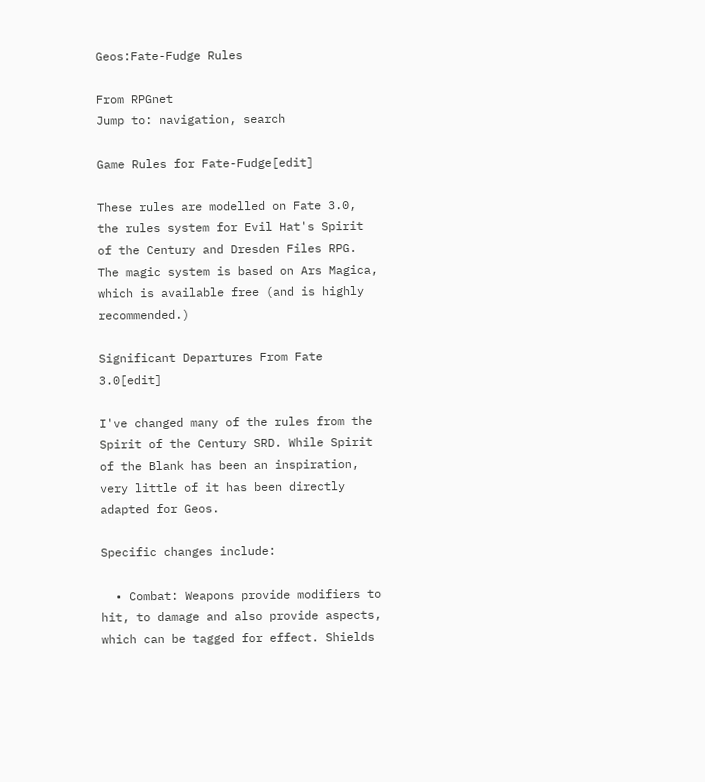Geos:Fate-Fudge Rules

From RPGnet
Jump to: navigation, search

Game Rules for Fate-Fudge[edit]

These rules are modelled on Fate 3.0, the rules system for Evil Hat's Spirit of the Century and Dresden Files RPG. The magic system is based on Ars Magica, which is available free (and is highly recommended.)

Significant Departures From Fate 3.0[edit]

I've changed many of the rules from the Spirit of the Century SRD. While Spirit of the Blank has been an inspiration, very little of it has been directly adapted for Geos.

Specific changes include:

  • Combat: Weapons provide modifiers to hit, to damage and also provide aspects, which can be tagged for effect. Shields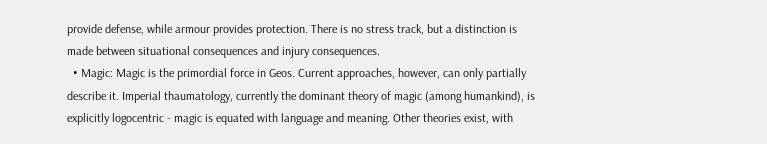provide defense, while armour provides protection. There is no stress track, but a distinction is made between situational consequences and injury consequences.
  • Magic: Magic is the primordial force in Geos. Current approaches, however, can only partially describe it. Imperial thaumatology, currently the dominant theory of magic (among humankind), is explicitly logocentric - magic is equated with language and meaning. Other theories exist, with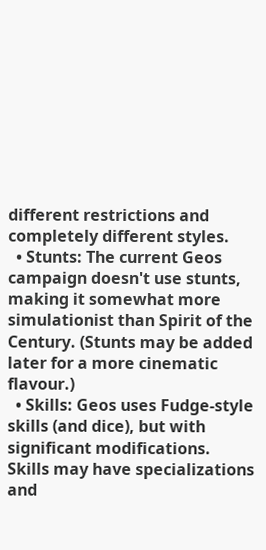different restrictions and completely different styles.
  • Stunts: The current Geos campaign doesn't use stunts, making it somewhat more simulationist than Spirit of the Century. (Stunts may be added later for a more cinematic flavour.)
  • Skills: Geos uses Fudge-style skills (and dice), but with significant modifications. Skills may have specializations and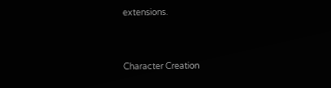extensions.


Character Creation